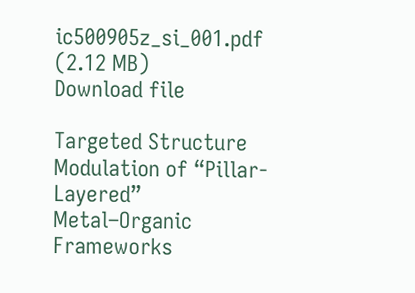ic500905z_si_001.pdf (2.12 MB)
Download file

Targeted Structure Modulation of “Pillar-Layered” Metal–Organic Frameworks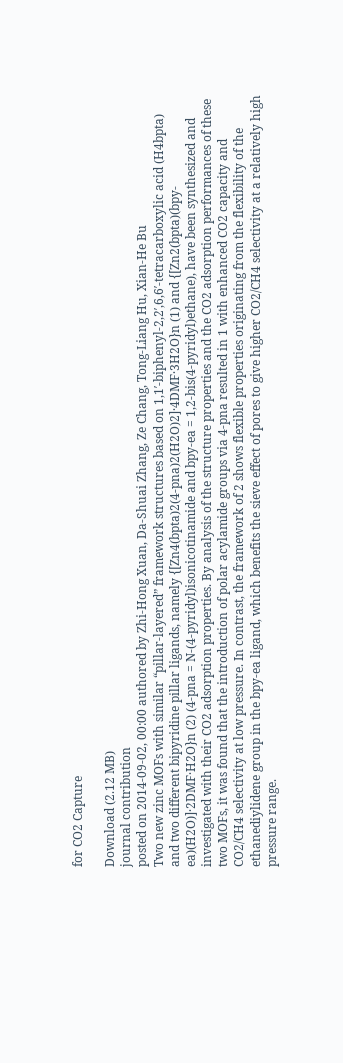for CO2 Capture

Download (2.12 MB)
journal contribution
posted on 2014-09-02, 00:00 authored by Zhi-Hong Xuan, Da-Shuai Zhang, Ze Chang, Tong-Liang Hu, Xian-He Bu
Two new zinc MOFs with similar “pillar-layered” framework structures based on 1,1′-biphenyl-2,2′,6,6′-tetracarboxylic acid (H4bpta) and two different bipyridine pillar ligands, namely {[Zn4(bpta)2(4-pna)2(H2O)2]·4DMF·3H2O}n (1) and {[Zn2(bpta)(bpy-ea)(H2O)]·2DMF·H2O}n (2) (4-pna = N-(4-pyridyl)isonicotinamide and bpy-ea = 1,2-bis(4-pyridyl)ethane), have been synthesized and investigated with their CO2 adsorption properties. By analysis of the structure properties and the CO2 adsorption performances of these two MOFs, it was found that the introduction of polar acylamide groups via 4-pna resulted in 1 with enhanced CO2 capacity and CO2/CH4 selectivity at low pressure. In contrast, the framework of 2 shows flexible properties originating from the flexibility of the ethanediylidene group in the bpy-ea ligand, which benefits the sieve effect of pores to give higher CO2/CH4 selectivity at a relatively high pressure range.